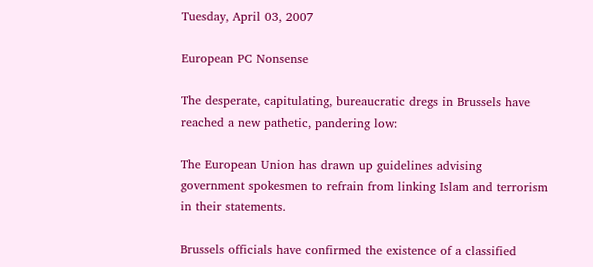Tuesday, April 03, 2007

European PC Nonsense

The desperate, capitulating, bureaucratic dregs in Brussels have reached a new pathetic, pandering low:

The European Union has drawn up guidelines advising government spokesmen to refrain from linking Islam and terrorism in their statements.

Brussels officials have confirmed the existence of a classified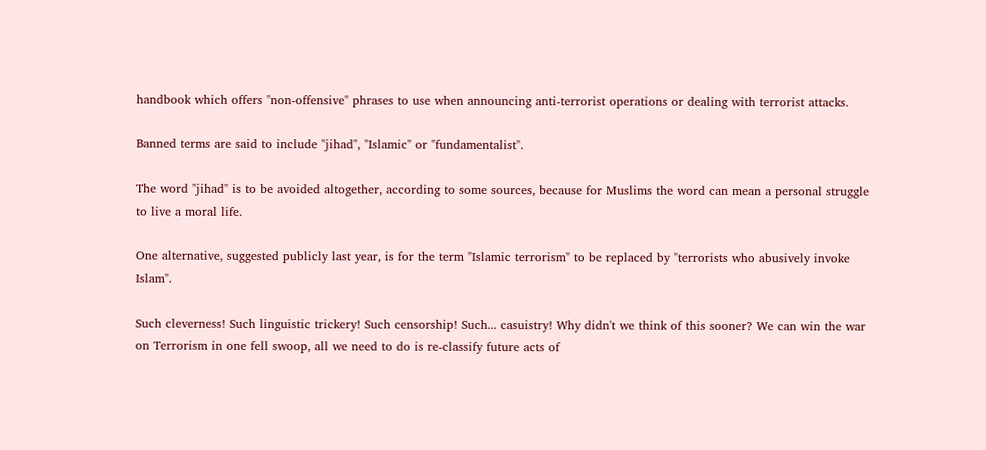handbook which offers "non-offensive" phrases to use when announcing anti-terrorist operations or dealing with terrorist attacks.

Banned terms are said to include "jihad", "Islamic" or "fundamentalist".

The word "jihad" is to be avoided altogether, according to some sources, because for Muslims the word can mean a personal struggle to live a moral life.

One alternative, suggested publicly last year, is for the term "Islamic terrorism" to be replaced by "terrorists who abusively invoke Islam".

Such cleverness! Such linguistic trickery! Such censorship! Such... casuistry! Why didn't we think of this sooner? We can win the war on Terrorism in one fell swoop, all we need to do is re-classify future acts of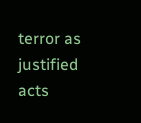terror as justified acts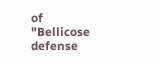of "Bellicose defense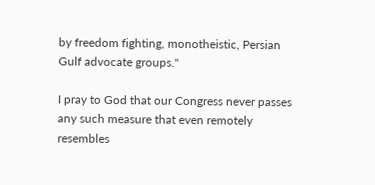by freedom fighting, monotheistic, Persian Gulf advocate groups."

I pray to God that our Congress never passes any such measure that even remotely resembles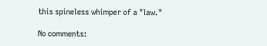this spineless whimper of a "law."

No comments: